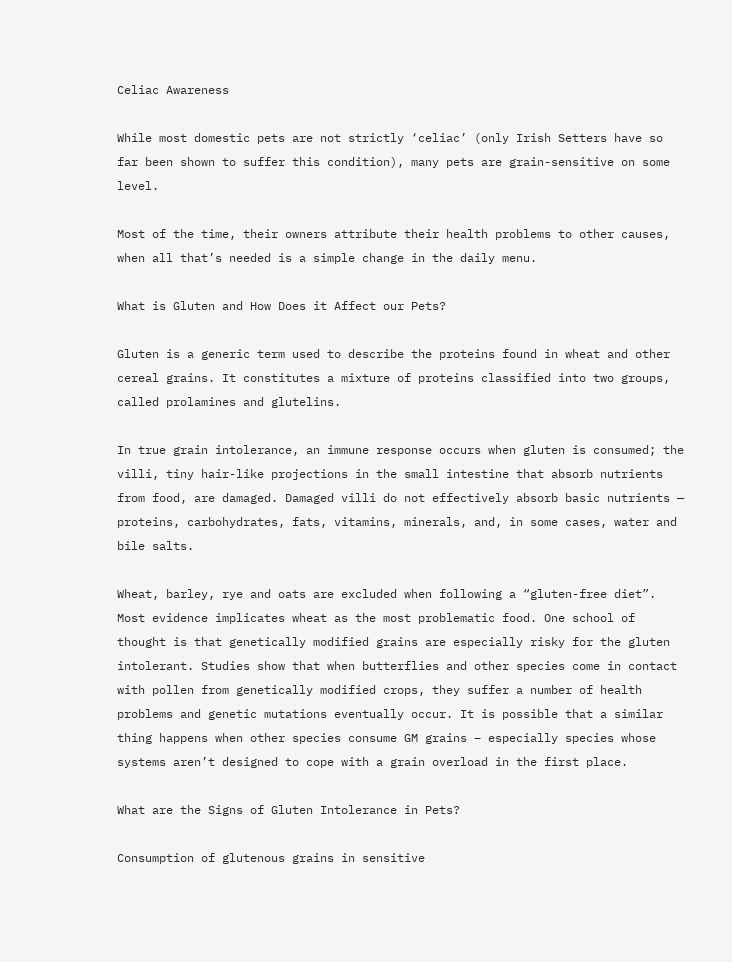Celiac Awareness

While most domestic pets are not strictly ‘celiac’ (only Irish Setters have so far been shown to suffer this condition), many pets are grain-sensitive on some level.

Most of the time, their owners attribute their health problems to other causes, when all that’s needed is a simple change in the daily menu.

What is Gluten and How Does it Affect our Pets?

Gluten is a generic term used to describe the proteins found in wheat and other cereal grains. It constitutes a mixture of proteins classified into two groups, called prolamines and glutelins.

In true grain intolerance, an immune response occurs when gluten is consumed; the villi, tiny hair-like projections in the small intestine that absorb nutrients from food, are damaged. Damaged villi do not effectively absorb basic nutrients — proteins, carbohydrates, fats, vitamins, minerals, and, in some cases, water and bile salts.

Wheat, barley, rye and oats are excluded when following a “gluten-free diet”. Most evidence implicates wheat as the most problematic food. One school of thought is that genetically modified grains are especially risky for the gluten intolerant. Studies show that when butterflies and other species come in contact with pollen from genetically modified crops, they suffer a number of health problems and genetic mutations eventually occur. It is possible that a similar thing happens when other species consume GM grains – especially species whose systems aren’t designed to cope with a grain overload in the first place.

What are the Signs of Gluten Intolerance in Pets?

Consumption of glutenous grains in sensitive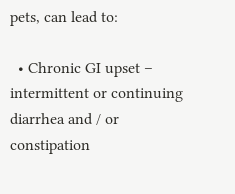pets, can lead to:

  • Chronic GI upset – intermittent or continuing diarrhea and / or constipation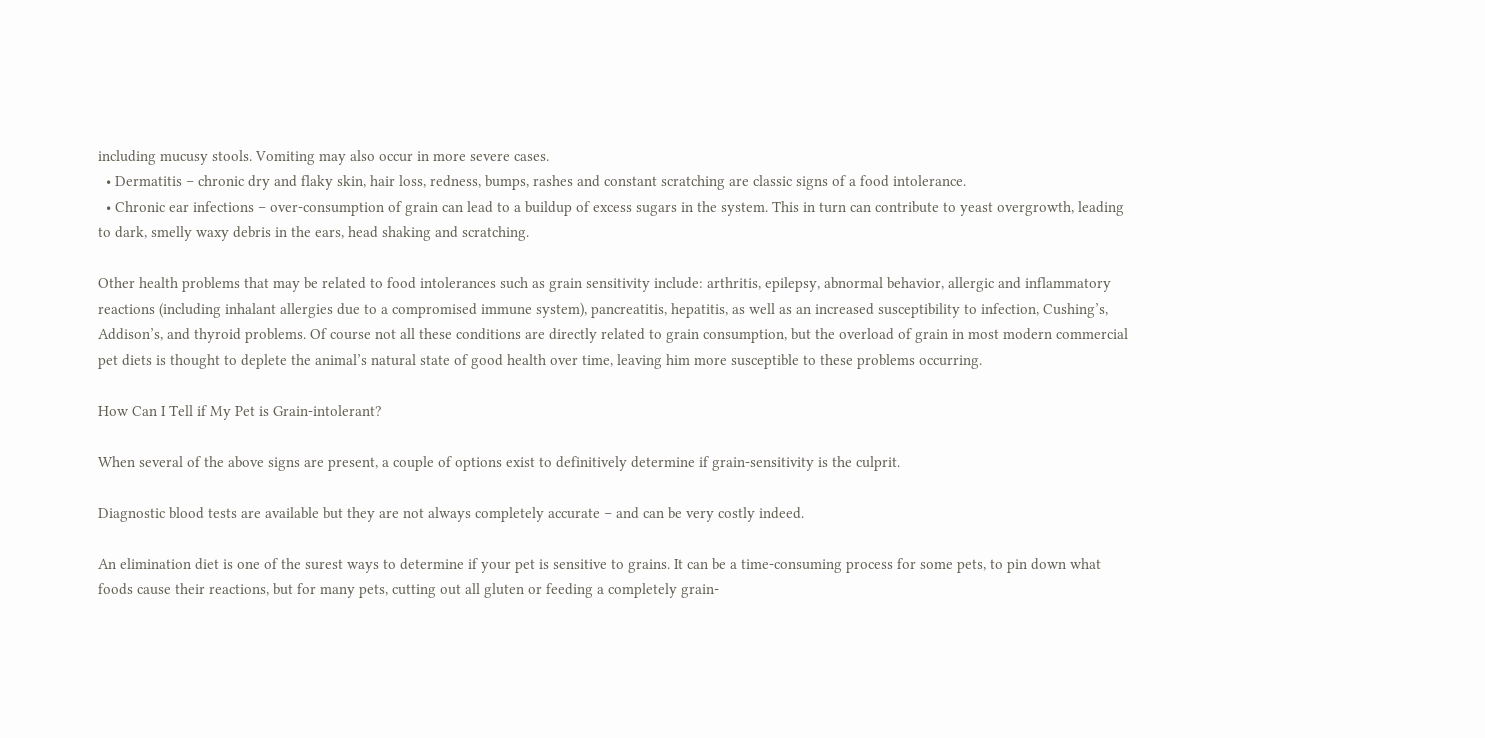including mucusy stools. Vomiting may also occur in more severe cases.
  • Dermatitis – chronic dry and flaky skin, hair loss, redness, bumps, rashes and constant scratching are classic signs of a food intolerance.
  • Chronic ear infections – over-consumption of grain can lead to a buildup of excess sugars in the system. This in turn can contribute to yeast overgrowth, leading to dark, smelly waxy debris in the ears, head shaking and scratching.

Other health problems that may be related to food intolerances such as grain sensitivity include: arthritis, epilepsy, abnormal behavior, allergic and inflammatory reactions (including inhalant allergies due to a compromised immune system), pancreatitis, hepatitis, as well as an increased susceptibility to infection, Cushing’s, Addison’s, and thyroid problems. Of course not all these conditions are directly related to grain consumption, but the overload of grain in most modern commercial pet diets is thought to deplete the animal’s natural state of good health over time, leaving him more susceptible to these problems occurring.

How Can I Tell if My Pet is Grain-intolerant?

When several of the above signs are present, a couple of options exist to definitively determine if grain-sensitivity is the culprit.

Diagnostic blood tests are available but they are not always completely accurate – and can be very costly indeed.

An elimination diet is one of the surest ways to determine if your pet is sensitive to grains. It can be a time-consuming process for some pets, to pin down what foods cause their reactions, but for many pets, cutting out all gluten or feeding a completely grain-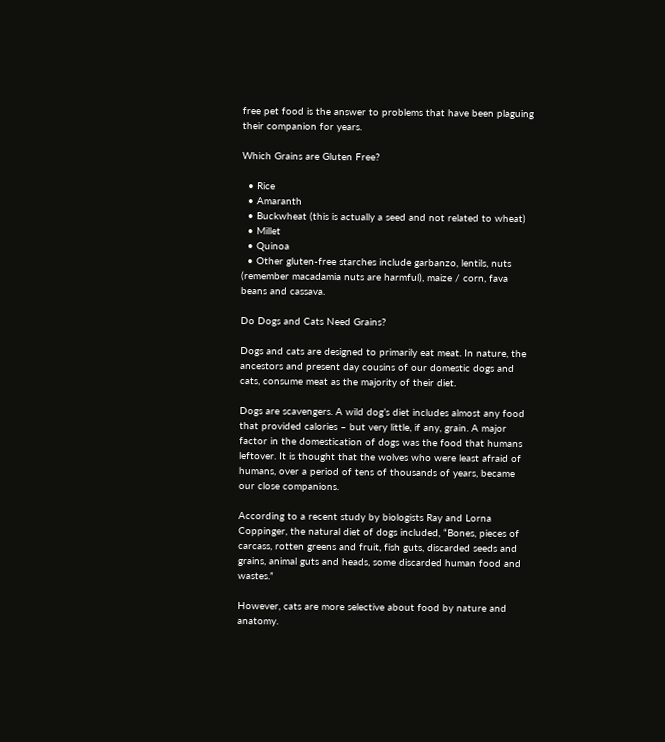free pet food is the answer to problems that have been plaguing their companion for years.

Which Grains are Gluten Free?

  • Rice
  • Amaranth
  • Buckwheat (this is actually a seed and not related to wheat)
  • Millet
  • Quinoa
  • Other gluten-free starches include garbanzo, lentils, nuts (remember macadamia nuts are harmful), maize / corn, fava beans and cassava.

Do Dogs and Cats Need Grains?

Dogs and cats are designed to primarily eat meat. In nature, the ancestors and present day cousins of our domestic dogs and cats, consume meat as the majority of their diet.

Dogs are scavengers. A wild dog’s diet includes almost any food that provided calories – but very little, if any, grain. A major factor in the domestication of dogs was the food that humans leftover. It is thought that the wolves who were least afraid of humans, over a period of tens of thousands of years, became our close companions.

According to a recent study by biologists Ray and Lorna Coppinger, the natural diet of dogs included, “Bones, pieces of carcass, rotten greens and fruit, fish guts, discarded seeds and grains, animal guts and heads, some discarded human food and wastes.”

However, cats are more selective about food by nature and anatomy.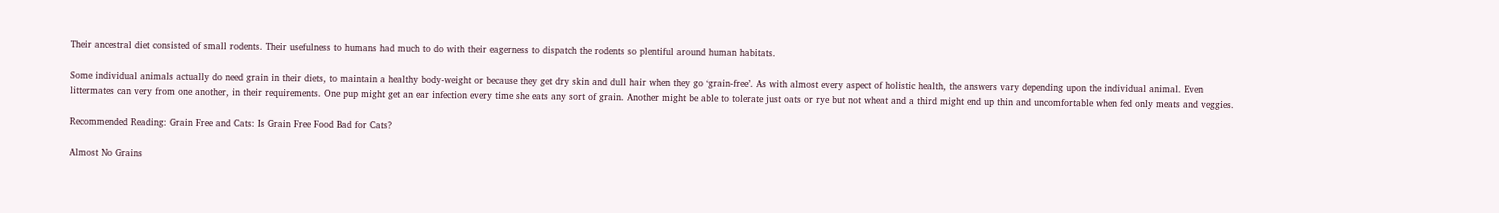Their ancestral diet consisted of small rodents. Their usefulness to humans had much to do with their eagerness to dispatch the rodents so plentiful around human habitats.

Some individual animals actually do need grain in their diets, to maintain a healthy body-weight or because they get dry skin and dull hair when they go ‘grain-free’. As with almost every aspect of holistic health, the answers vary depending upon the individual animal. Even littermates can very from one another, in their requirements. One pup might get an ear infection every time she eats any sort of grain. Another might be able to tolerate just oats or rye but not wheat and a third might end up thin and uncomfortable when fed only meats and veggies.

Recommended Reading: Grain Free and Cats: Is Grain Free Food Bad for Cats?

Almost No Grains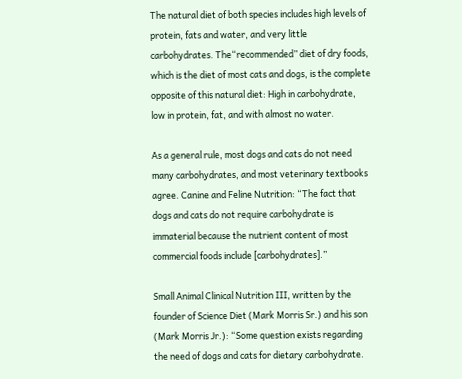The natural diet of both species includes high levels of protein, fats and water, and very little carbohydrates. The“recommended” diet of dry foods, which is the diet of most cats and dogs, is the complete opposite of this natural diet: High in carbohydrate, low in protein, fat, and with almost no water.

As a general rule, most dogs and cats do not need many carbohydrates, and most veterinary textbooks agree. Canine and Feline Nutrition: “The fact that dogs and cats do not require carbohydrate is immaterial because the nutrient content of most commercial foods include [carbohydrates].”

Small Animal Clinical Nutrition III, written by the founder of Science Diet (Mark Morris Sr.) and his son (Mark Morris Jr.): “Some question exists regarding the need of dogs and cats for dietary carbohydrate.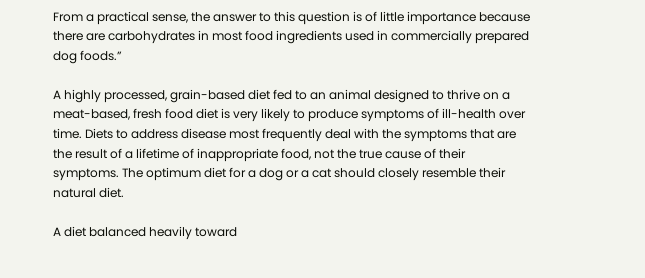From a practical sense, the answer to this question is of little importance because there are carbohydrates in most food ingredients used in commercially prepared dog foods.”

A highly processed, grain-based diet fed to an animal designed to thrive on a meat-based, fresh food diet is very likely to produce symptoms of ill-health over time. Diets to address disease most frequently deal with the symptoms that are the result of a lifetime of inappropriate food, not the true cause of their symptoms. The optimum diet for a dog or a cat should closely resemble their natural diet.

A diet balanced heavily toward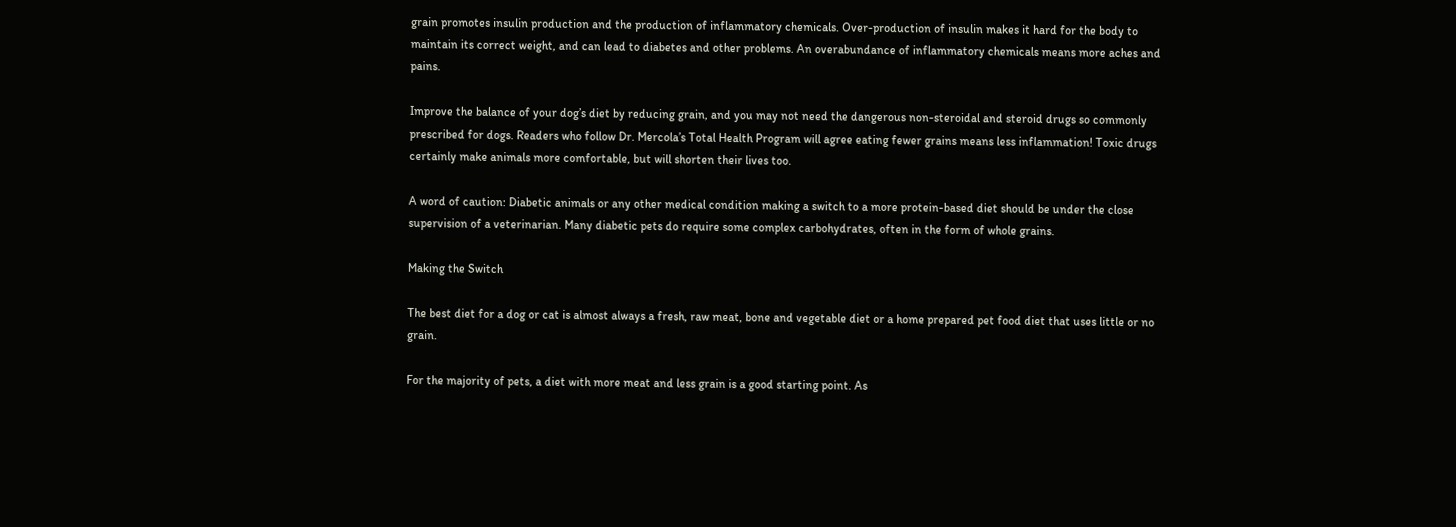grain promotes insulin production and the production of inflammatory chemicals. Over-production of insulin makes it hard for the body to maintain its correct weight, and can lead to diabetes and other problems. An overabundance of inflammatory chemicals means more aches and pains.

Improve the balance of your dog’s diet by reducing grain, and you may not need the dangerous non-steroidal and steroid drugs so commonly prescribed for dogs. Readers who follow Dr. Mercola’s Total Health Program will agree eating fewer grains means less inflammation! Toxic drugs certainly make animals more comfortable, but will shorten their lives too.

A word of caution: Diabetic animals or any other medical condition making a switch to a more protein-based diet should be under the close supervision of a veterinarian. Many diabetic pets do require some complex carbohydrates, often in the form of whole grains.

Making the Switch

The best diet for a dog or cat is almost always a fresh, raw meat, bone and vegetable diet or a home prepared pet food diet that uses little or no grain.

For the majority of pets, a diet with more meat and less grain is a good starting point. As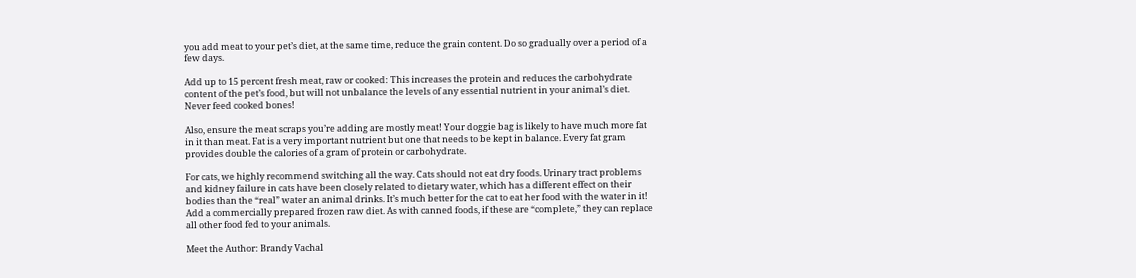you add meat to your pet’s diet, at the same time, reduce the grain content. Do so gradually over a period of a few days.

Add up to 15 percent fresh meat, raw or cooked: This increases the protein and reduces the carbohydrate content of the pet’s food, but will not unbalance the levels of any essential nutrient in your animal’s diet. Never feed cooked bones!

Also, ensure the meat scraps you’re adding are mostly meat! Your doggie bag is likely to have much more fat in it than meat. Fat is a very important nutrient but one that needs to be kept in balance. Every fat gram provides double the calories of a gram of protein or carbohydrate.

For cats, we highly recommend switching all the way. Cats should not eat dry foods. Urinary tract problems and kidney failure in cats have been closely related to dietary water, which has a different effect on their bodies than the “real” water an animal drinks. It’s much better for the cat to eat her food with the water in it! Add a commercially prepared frozen raw diet. As with canned foods, if these are “complete,” they can replace all other food fed to your animals.

Meet the Author: Brandy Vachal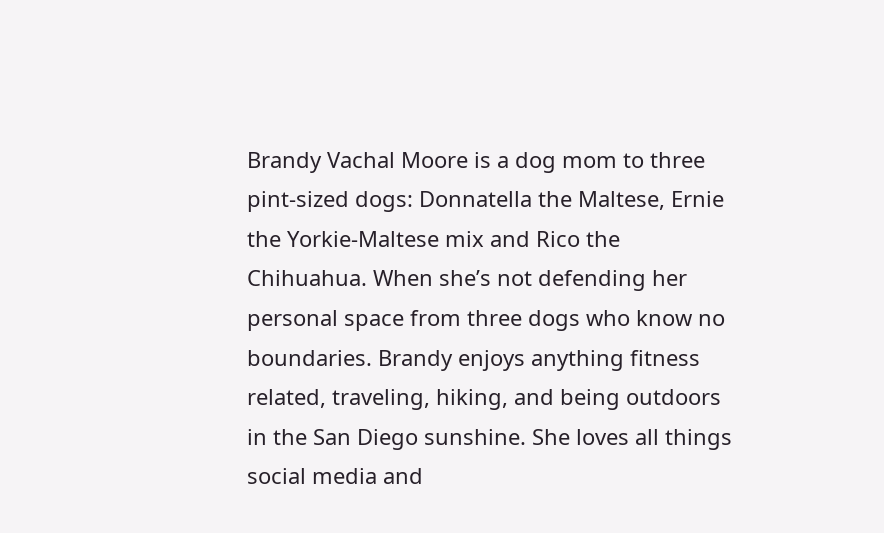Brandy Vachal Moore is a dog mom to three pint-sized dogs: Donnatella the Maltese, Ernie the Yorkie-Maltese mix and Rico the Chihuahua. When she’s not defending her personal space from three dogs who know no boundaries. Brandy enjoys anything fitness related, traveling, hiking, and being outdoors in the San Diego sunshine. She loves all things social media and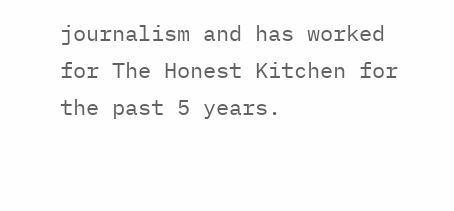journalism and has worked for The Honest Kitchen for the past 5 years.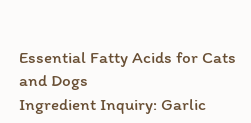Essential Fatty Acids for Cats and Dogs
Ingredient Inquiry: Garlic